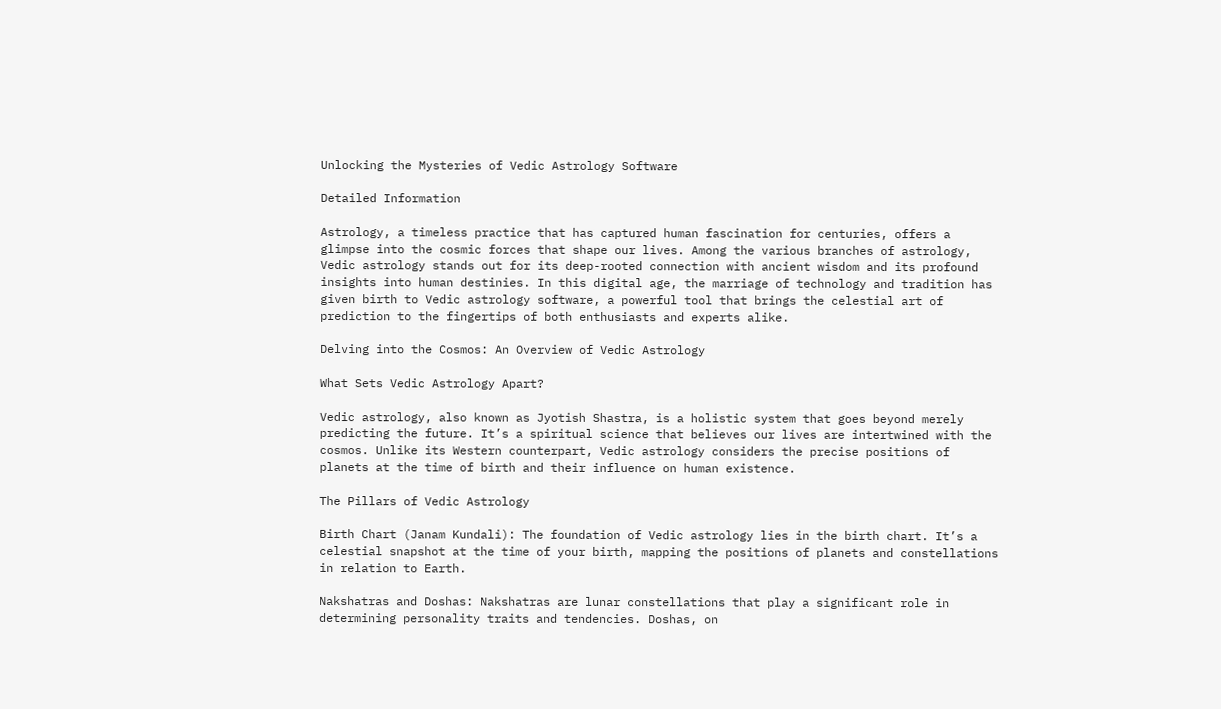Unlocking the Mysteries of Vedic Astrology Software

Detailed Information

Astrology, a timeless practice that has captured human fascination for centuries, offers a glimpse into the cosmic forces that shape our lives. Among the various branches of astrology, Vedic astrology stands out for its deep-rooted connection with ancient wisdom and its profound insights into human destinies. In this digital age, the marriage of technology and tradition has given birth to Vedic astrology software, a powerful tool that brings the celestial art of prediction to the fingertips of both enthusiasts and experts alike.

Delving into the Cosmos: An Overview of Vedic Astrology

What Sets Vedic Astrology Apart?

Vedic astrology, also known as Jyotish Shastra, is a holistic system that goes beyond merely predicting the future. It’s a spiritual science that believes our lives are intertwined with the cosmos. Unlike its Western counterpart, Vedic astrology considers the precise positions of planets at the time of birth and their influence on human existence.

The Pillars of Vedic Astrology

Birth Chart (Janam Kundali): The foundation of Vedic astrology lies in the birth chart. It’s a celestial snapshot at the time of your birth, mapping the positions of planets and constellations in relation to Earth.

Nakshatras and Doshas: Nakshatras are lunar constellations that play a significant role in determining personality traits and tendencies. Doshas, on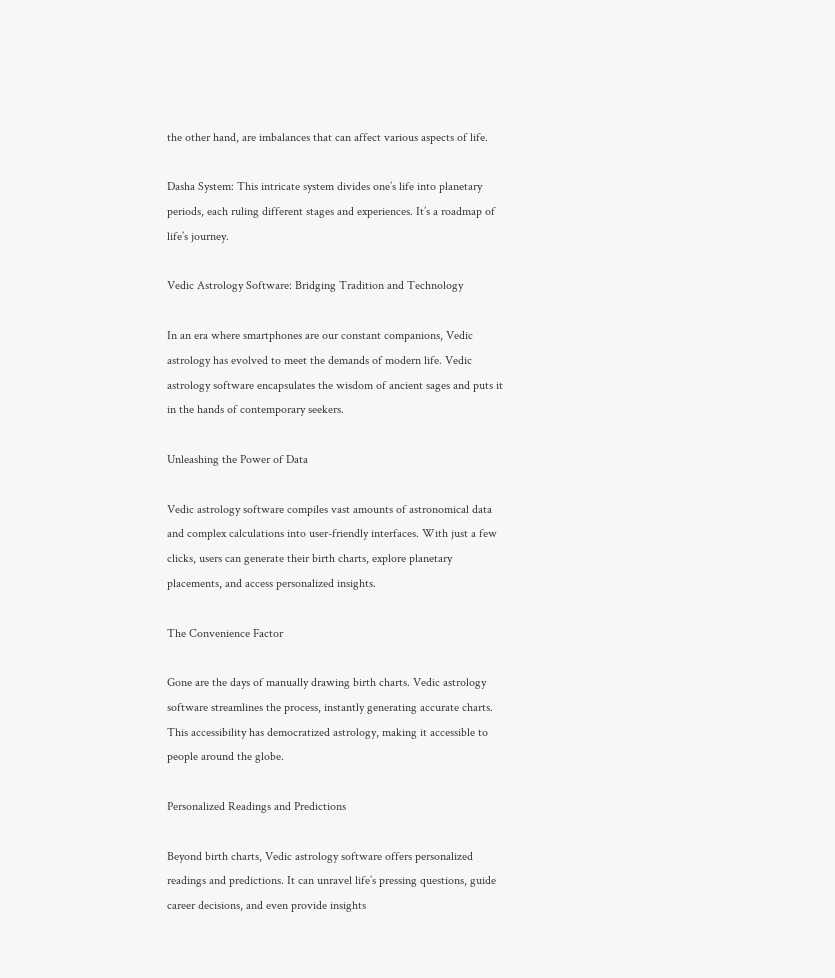the other hand, are imbalances that can affect various aspects of life.

Dasha System: This intricate system divides one’s life into planetary periods, each ruling different stages and experiences. It’s a roadmap of life’s journey.

Vedic Astrology Software: Bridging Tradition and Technology

In an era where smartphones are our constant companions, Vedic astrology has evolved to meet the demands of modern life. Vedic astrology software encapsulates the wisdom of ancient sages and puts it in the hands of contemporary seekers.

Unleashing the Power of Data

Vedic astrology software compiles vast amounts of astronomical data and complex calculations into user-friendly interfaces. With just a few clicks, users can generate their birth charts, explore planetary placements, and access personalized insights.

The Convenience Factor

Gone are the days of manually drawing birth charts. Vedic astrology software streamlines the process, instantly generating accurate charts. This accessibility has democratized astrology, making it accessible to people around the globe.

Personalized Readings and Predictions

Beyond birth charts, Vedic astrology software offers personalized readings and predictions. It can unravel life’s pressing questions, guide career decisions, and even provide insights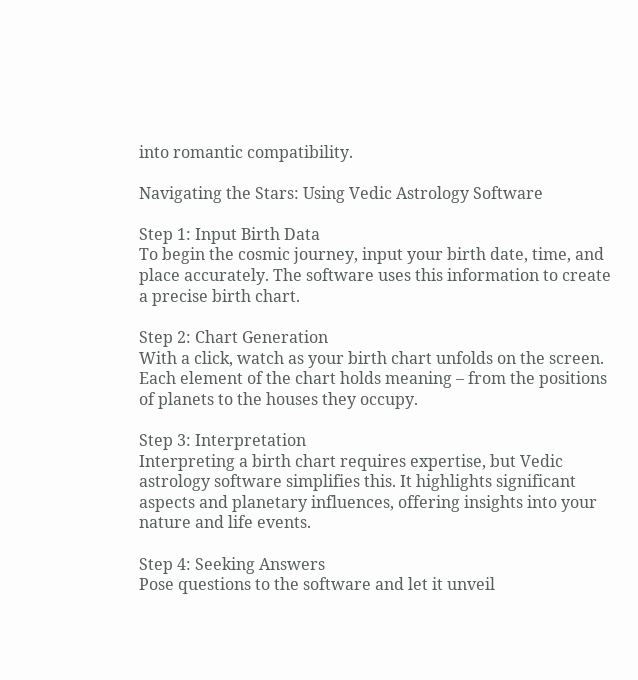into romantic compatibility.

Navigating the Stars: Using Vedic Astrology Software

Step 1: Input Birth Data
To begin the cosmic journey, input your birth date, time, and place accurately. The software uses this information to create a precise birth chart.

Step 2: Chart Generation
With a click, watch as your birth chart unfolds on the screen. Each element of the chart holds meaning – from the positions of planets to the houses they occupy.

Step 3: Interpretation
Interpreting a birth chart requires expertise, but Vedic astrology software simplifies this. It highlights significant aspects and planetary influences, offering insights into your nature and life events.

Step 4: Seeking Answers
Pose questions to the software and let it unveil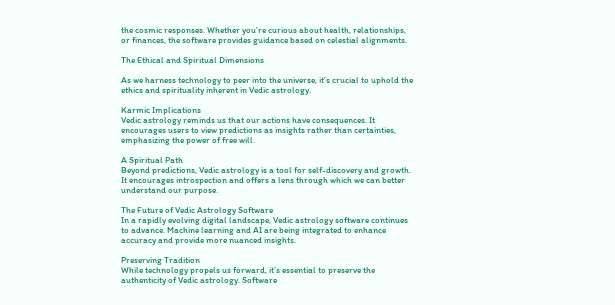the cosmic responses. Whether you’re curious about health, relationships, or finances, the software provides guidance based on celestial alignments.

The Ethical and Spiritual Dimensions

As we harness technology to peer into the universe, it’s crucial to uphold the ethics and spirituality inherent in Vedic astrology.

Karmic Implications
Vedic astrology reminds us that our actions have consequences. It encourages users to view predictions as insights rather than certainties, emphasizing the power of free will.

A Spiritual Path
Beyond predictions, Vedic astrology is a tool for self-discovery and growth. It encourages introspection and offers a lens through which we can better understand our purpose.

The Future of Vedic Astrology Software
In a rapidly evolving digital landscape, Vedic astrology software continues to advance. Machine learning and AI are being integrated to enhance accuracy and provide more nuanced insights.

Preserving Tradition
While technology propels us forward, it’s essential to preserve the authenticity of Vedic astrology. Software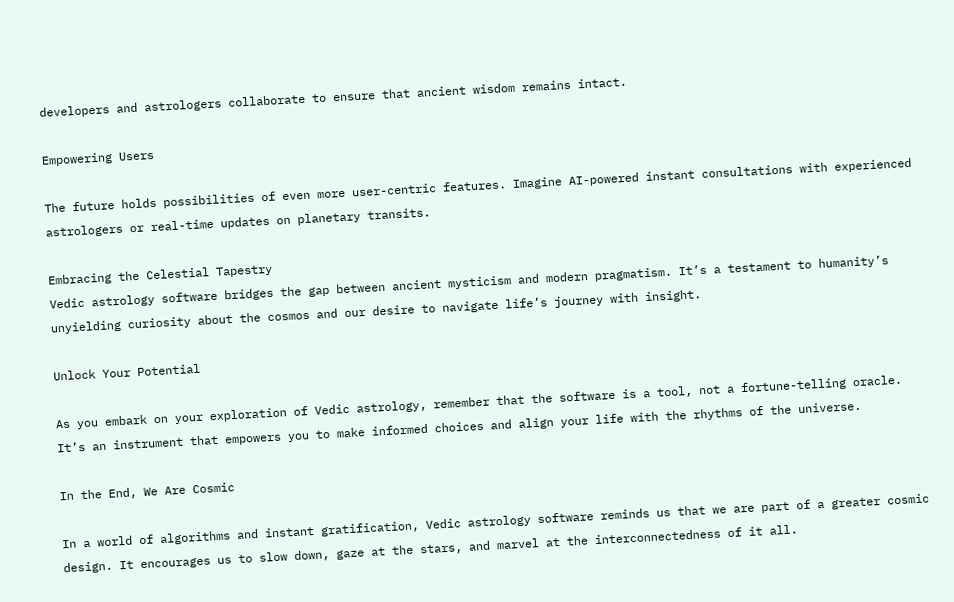developers and astrologers collaborate to ensure that ancient wisdom remains intact.

Empowering Users

The future holds possibilities of even more user-centric features. Imagine AI-powered instant consultations with experienced astrologers or real-time updates on planetary transits.

Embracing the Celestial Tapestry
Vedic astrology software bridges the gap between ancient mysticism and modern pragmatism. It’s a testament to humanity’s unyielding curiosity about the cosmos and our desire to navigate life’s journey with insight.

Unlock Your Potential

As you embark on your exploration of Vedic astrology, remember that the software is a tool, not a fortune-telling oracle. It’s an instrument that empowers you to make informed choices and align your life with the rhythms of the universe.

In the End, We Are Cosmic

In a world of algorithms and instant gratification, Vedic astrology software reminds us that we are part of a greater cosmic design. It encourages us to slow down, gaze at the stars, and marvel at the interconnectedness of it all.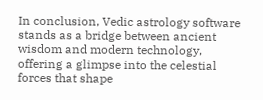In conclusion, Vedic astrology software stands as a bridge between ancient wisdom and modern technology, offering a glimpse into the celestial forces that shape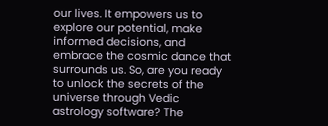our lives. It empowers us to explore our potential, make informed decisions, and embrace the cosmic dance that surrounds us. So, are you ready to unlock the secrets of the universe through Vedic astrology software? The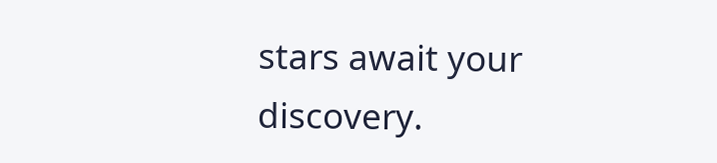stars await your discovery.